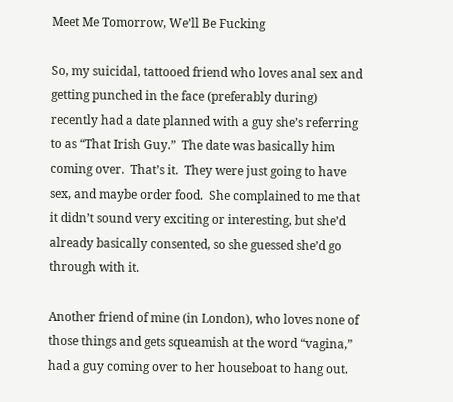Meet Me Tomorrow, We’ll Be Fucking

So, my suicidal, tattooed friend who loves anal sex and getting punched in the face (preferably during) recently had a date planned with a guy she’s referring to as “That Irish Guy.”  The date was basically him coming over.  That’s it.  They were just going to have sex, and maybe order food.  She complained to me that it didn’t sound very exciting or interesting, but she’d already basically consented, so she guessed she’d go through with it.

Another friend of mine (in London), who loves none of those things and gets squeamish at the word “vagina,” had a guy coming over to her houseboat to hang out.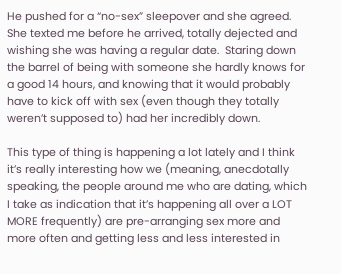He pushed for a “no-sex” sleepover and she agreed.  She texted me before he arrived, totally dejected and wishing she was having a regular date.  Staring down the barrel of being with someone she hardly knows for a good 14 hours, and knowing that it would probably have to kick off with sex (even though they totally weren’t supposed to) had her incredibly down.

This type of thing is happening a lot lately and I think it’s really interesting how we (meaning, anecdotally speaking, the people around me who are dating, which I take as indication that it’s happening all over a LOT MORE frequently) are pre-arranging sex more and more often and getting less and less interested in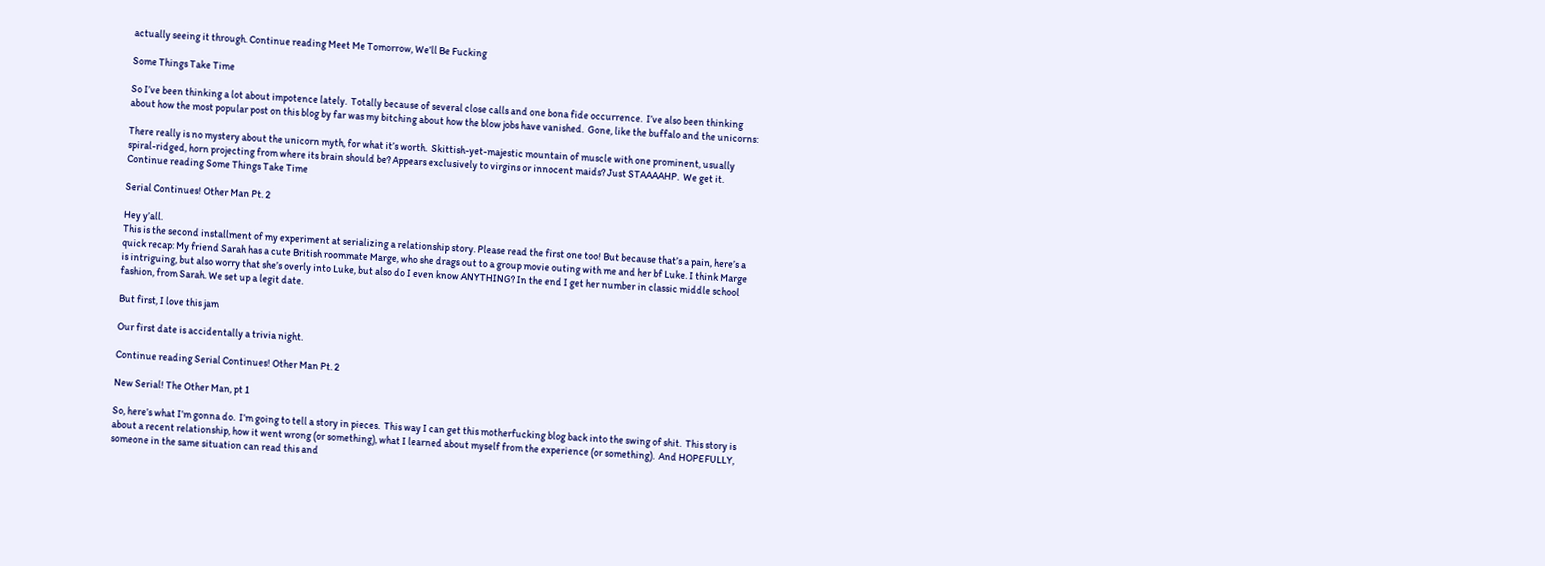actually seeing it through. Continue reading Meet Me Tomorrow, We’ll Be Fucking

Some Things Take Time

So I’ve been thinking a lot about impotence lately.  Totally because of several close calls and one bona fide occurrence.  I’ve also been thinking about how the most popular post on this blog by far was my bitching about how the blow jobs have vanished.  Gone, like the buffalo and the unicorns:

There really is no mystery about the unicorn myth, for what it’s worth.  Skittish-yet-majestic mountain of muscle with one prominent, usually spiral-ridged, horn projecting from where its brain should be? Appears exclusively to virgins or innocent maids? Just STAAAAHP.  We get it. Continue reading Some Things Take Time

Serial Continues! Other Man Pt. 2

Hey y’all.
This is the second installment of my experiment at serializing a relationship story. Please read the first one too! But because that’s a pain, here’s a quick recap: My friend Sarah has a cute British roommate Marge, who she drags out to a group movie outing with me and her bf Luke. I think Marge is intriguing, but also worry that she’s overly into Luke, but also do I even know ANYTHING? In the end I get her number in classic middle school fashion, from Sarah. We set up a legit date.

But first, I love this jam

Our first date is accidentally a trivia night.

Continue reading Serial Continues! Other Man Pt. 2

New Serial! The Other Man, pt 1

So, here’s what I’m gonna do.  I’m going to tell a story in pieces.  This way I can get this motherfucking blog back into the swing of shit.  This story is about a recent relationship, how it went wrong (or something), what I learned about myself from the experience (or something).  And HOPEFULLY, someone in the same situation can read this and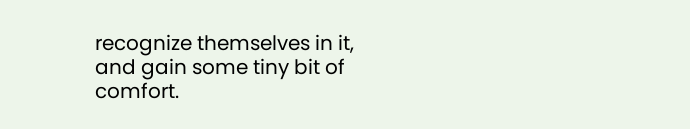recognize themselves in it, and gain some tiny bit of comfort.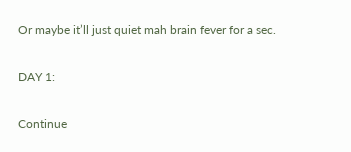Or maybe it’ll just quiet mah brain fever for a sec.

DAY 1:

Continue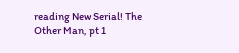reading New Serial! The Other Man, pt 1